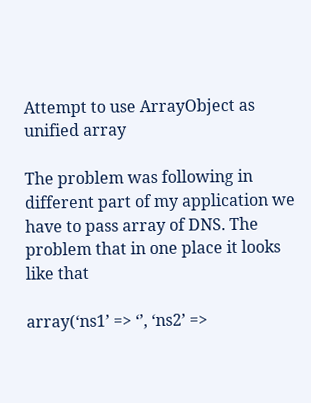Attempt to use ArrayObject as unified array

The problem was following in different part of my application we have to pass array of DNS. The problem that in one place it looks like that

array(‘ns1’ => ‘’, ‘ns2’ =>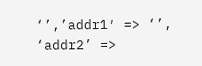‘’,’addr1′ => ‘’, ‘addr2’ =>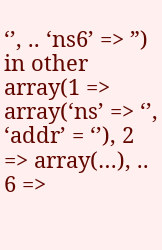‘’, .. ‘ns6’ => ”)
in other
array(1 => array(‘ns’ => ‘’, ‘addr’ = ‘’), 2 => array(…), .. 6 =>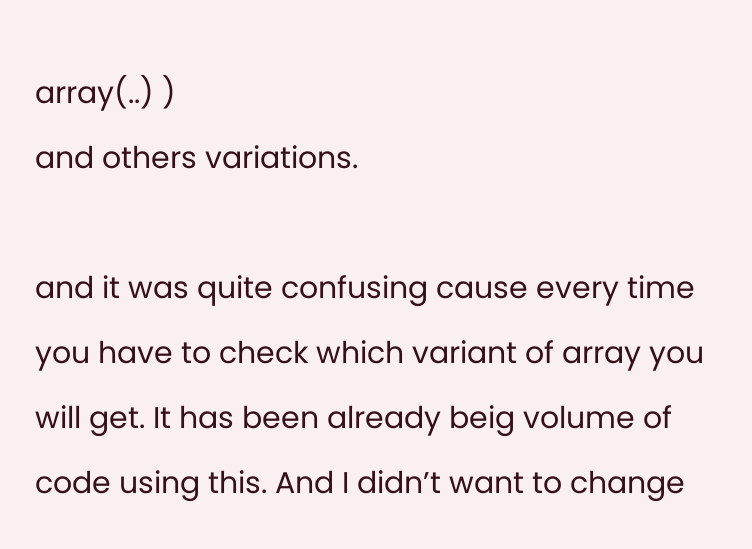array(..) )
and others variations.

and it was quite confusing cause every time you have to check which variant of array you will get. It has been already beig volume of code using this. And I didn’t want to change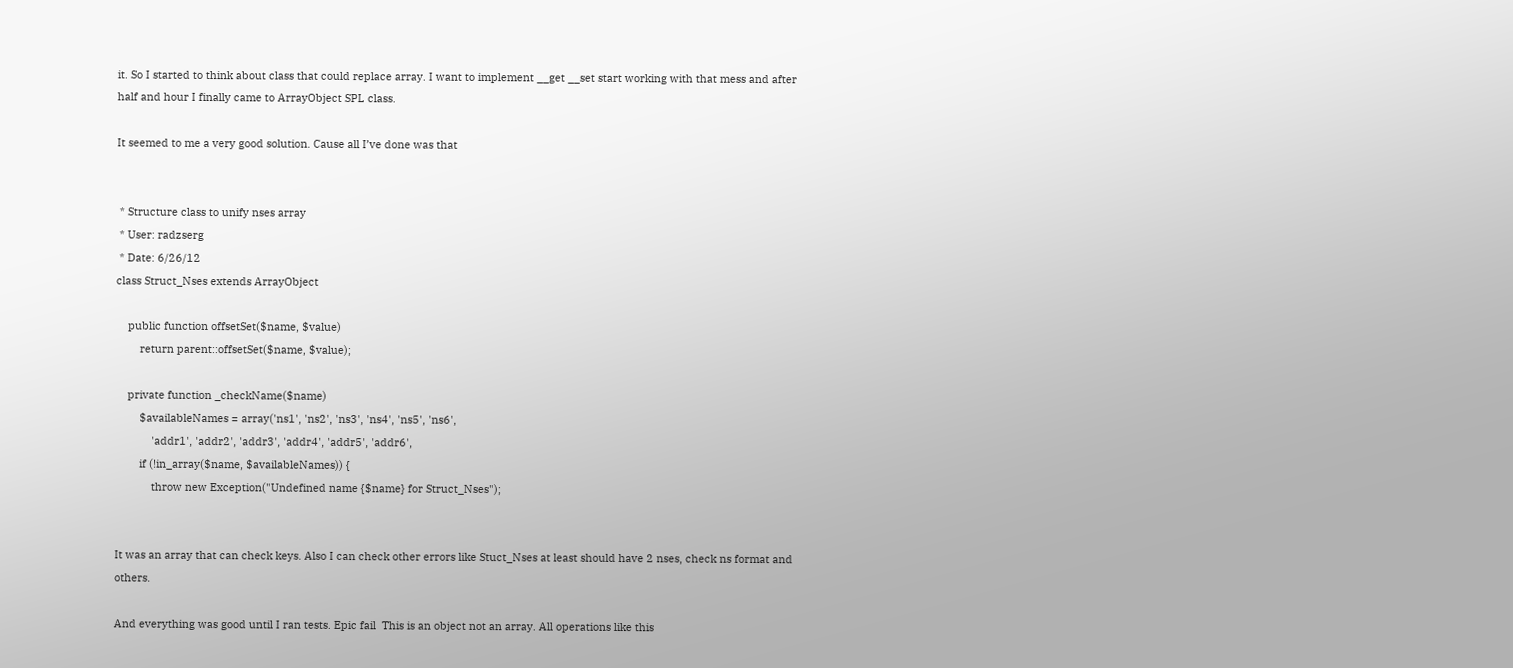it. So I started to think about class that could replace array. I want to implement __get __set start working with that mess and after half and hour I finally came to ArrayObject SPL class.

It seemed to me a very good solution. Cause all I’ve done was that


 * Structure class to unify nses array
 * User: radzserg
 * Date: 6/26/12
class Struct_Nses extends ArrayObject

    public function offsetSet($name, $value)
        return parent::offsetSet($name, $value);

    private function _checkName($name)
        $availableNames = array('ns1', 'ns2', 'ns3', 'ns4', 'ns5', 'ns6',
            'addr1', 'addr2', 'addr3', 'addr4', 'addr5', 'addr6',
        if (!in_array($name, $availableNames)) {
            throw new Exception("Undefined name {$name} for Struct_Nses");


It was an array that can check keys. Also I can check other errors like Stuct_Nses at least should have 2 nses, check ns format and others.

And everything was good until I ran tests. Epic fail  This is an object not an array. All operations like this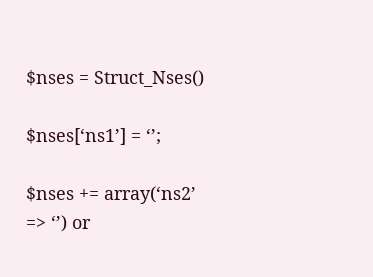$nses = Struct_Nses()

$nses[‘ns1’] = ‘’;

$nses += array(‘ns2’ => ‘’) or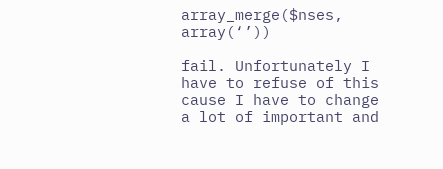array_merge($nses, array(‘’))

fail. Unfortunately I have to refuse of this cause I have to change a lot of important and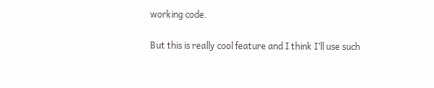working code.

But this is really cool feature and I think I’ll use such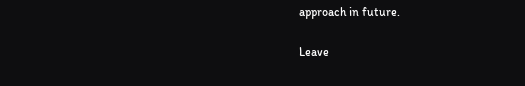approach in future.

Leave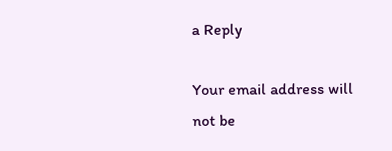a Reply

Your email address will not be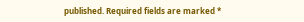published. Required fields are marked *